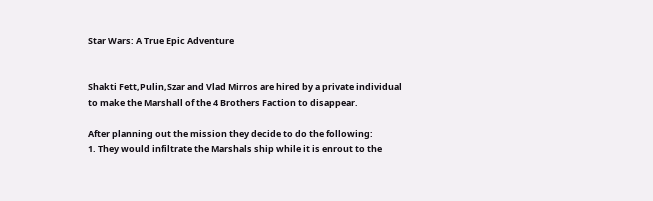Star Wars: A True Epic Adventure


Shakti Fett,Pulin,Szar and Vlad Mirros are hired by a private individual to make the Marshall of the 4 Brothers Faction to disappear.

After planning out the mission they decide to do the following:
1. They would infiltrate the Marshals ship while it is enrout to the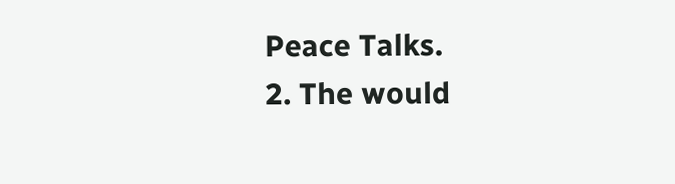Peace Talks.
2. The would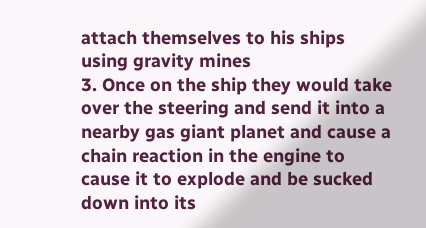attach themselves to his ships using gravity mines
3. Once on the ship they would take over the steering and send it into a nearby gas giant planet and cause a chain reaction in the engine to cause it to explode and be sucked down into its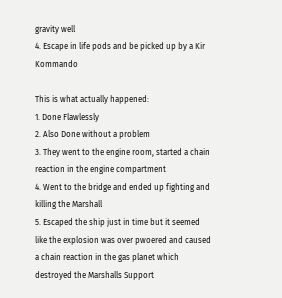gravity well
4. Escape in life pods and be picked up by a Kir Kommando

This is what actually happened:
1. Done Flawlessly
2. Also Done without a problem
3. They went to the engine room, started a chain reaction in the engine compartment
4. Went to the bridge and ended up fighting and killing the Marshall
5. Escaped the ship just in time but it seemed like the explosion was over pwoered and caused a chain reaction in the gas planet which destroyed the Marshalls Support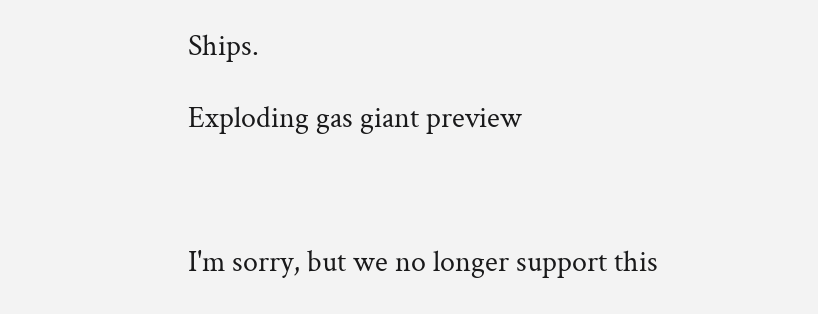Ships.

Exploding gas giant preview



I'm sorry, but we no longer support this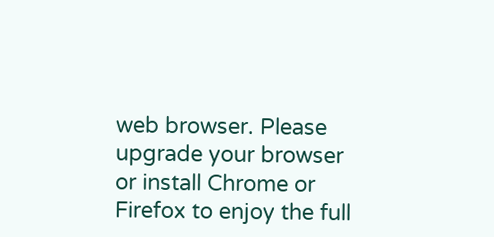web browser. Please upgrade your browser or install Chrome or Firefox to enjoy the full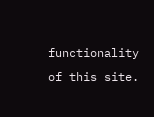functionality of this site.